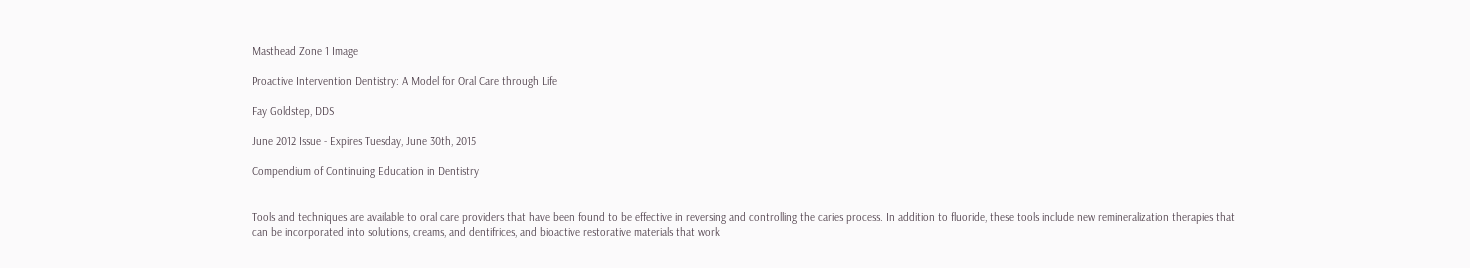Masthead Zone 1 Image

Proactive Intervention Dentistry: A Model for Oral Care through Life

Fay Goldstep, DDS

June 2012 Issue - Expires Tuesday, June 30th, 2015

Compendium of Continuing Education in Dentistry


Tools and techniques are available to oral care providers that have been found to be effective in reversing and controlling the caries process. In addition to fluoride, these tools include new remineralization therapies that can be incorporated into solutions, creams, and dentifrices, and bioactive restorative materials that work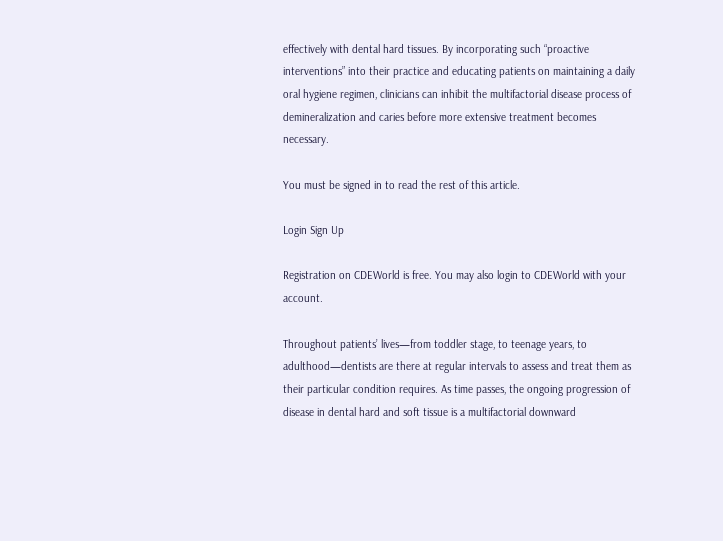effectively with dental hard tissues. By incorporating such “proactive interventions” into their practice and educating patients on maintaining a daily oral hygiene regimen, clinicians can inhibit the multifactorial disease process of demineralization and caries before more extensive treatment becomes necessary.

You must be signed in to read the rest of this article.

Login Sign Up

Registration on CDEWorld is free. You may also login to CDEWorld with your account.

Throughout patients’ lives—from toddler stage, to teenage years, to adulthood—dentists are there at regular intervals to assess and treat them as their particular condition requires. As time passes, the ongoing progression of disease in dental hard and soft tissue is a multifactorial downward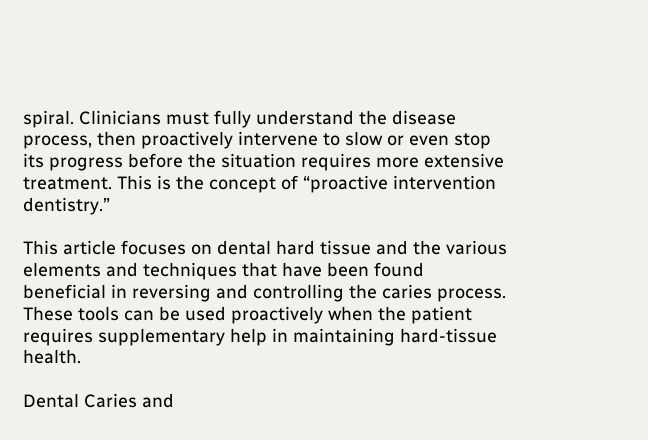spiral. Clinicians must fully understand the disease process, then proactively intervene to slow or even stop its progress before the situation requires more extensive treatment. This is the concept of “proactive intervention dentistry.”

This article focuses on dental hard tissue and the various elements and techniques that have been found beneficial in reversing and controlling the caries process. These tools can be used proactively when the patient requires supplementary help in maintaining hard-tissue health.

Dental Caries and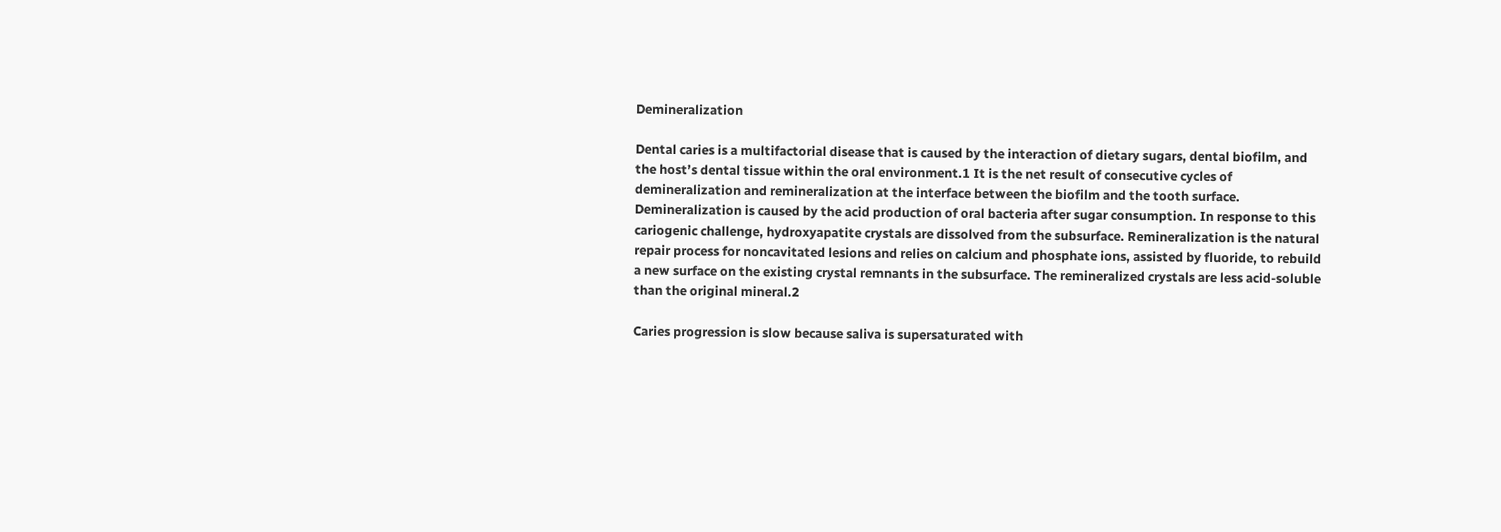Demineralization

Dental caries is a multifactorial disease that is caused by the interaction of dietary sugars, dental biofilm, and the host’s dental tissue within the oral environment.1 It is the net result of consecutive cycles of demineralization and remineralization at the interface between the biofilm and the tooth surface. Demineralization is caused by the acid production of oral bacteria after sugar consumption. In response to this cariogenic challenge, hydroxyapatite crystals are dissolved from the subsurface. Remineralization is the natural repair process for noncavitated lesions and relies on calcium and phosphate ions, assisted by fluoride, to rebuild a new surface on the existing crystal remnants in the subsurface. The remineralized crystals are less acid-soluble than the original mineral.2

Caries progression is slow because saliva is supersaturated with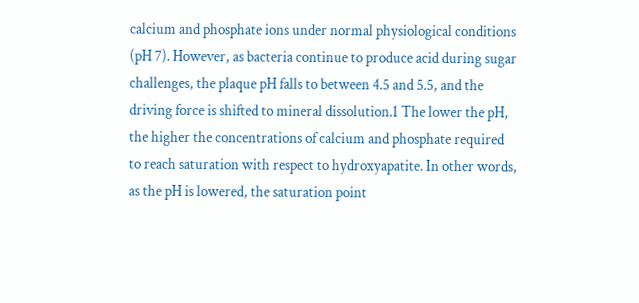calcium and phosphate ions under normal physiological conditions (pH 7). However, as bacteria continue to produce acid during sugar challenges, the plaque pH falls to between 4.5 and 5.5, and the driving force is shifted to mineral dissolution.1 The lower the pH, the higher the concentrations of calcium and phosphate required to reach saturation with respect to hydroxyapatite. In other words, as the pH is lowered, the saturation point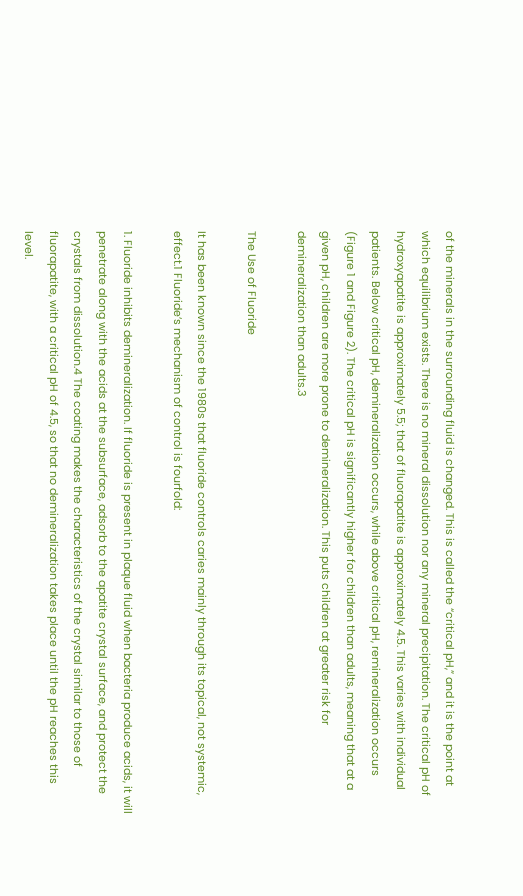of the minerals in the surrounding fluid is changed. This is called the “critical pH,” and it is the point at which equilibrium exists. There is no mineral dissolution nor any mineral precipitation. The critical pH of hydroxyapatite is approximately 5.5; that of fluorapatite is approximately 4.5. This varies with individual patients. Below critical pH, demineralization occurs, while above critical pH, remineralization occurs (Figure 1 and Figure 2). The critical pH is significantly higher for children than adults, meaning that at a given pH, children are more prone to demineralization. This puts children at greater risk for demineralization than adults.3

The Use of Fluoride

It has been known since the 1980s that fluoride controls caries mainly through its topical, not systemic, effect.1 Fluoride’s mechanism of control is fourfold:

1. Fluoride inhibits demineralization. If fluoride is present in plaque fluid when bacteria produce acids, it will penetrate along with the acids at the subsurface, adsorb to the apatite crystal surface, and protect the crystals from dissolution.4 The coating makes the characteristics of the crystal similar to those of fluorapatite, with a critical pH of 4.5, so that no demineralization takes place until the pH reaches this level.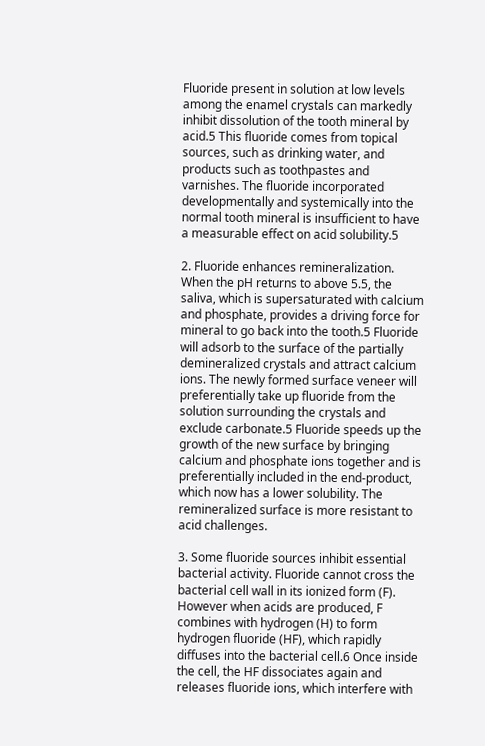Fluoride present in solution at low levels among the enamel crystals can markedly inhibit dissolution of the tooth mineral by acid.5 This fluoride comes from topical sources, such as drinking water, and products such as toothpastes and varnishes. The fluoride incorporated developmentally and systemically into the normal tooth mineral is insufficient to have a measurable effect on acid solubility.5

2. Fluoride enhances remineralization. When the pH returns to above 5.5, the saliva, which is supersaturated with calcium and phosphate, provides a driving force for mineral to go back into the tooth.5 Fluoride will adsorb to the surface of the partially demineralized crystals and attract calcium ions. The newly formed surface veneer will preferentially take up fluoride from the solution surrounding the crystals and exclude carbonate.5 Fluoride speeds up the growth of the new surface by bringing calcium and phosphate ions together and is preferentially included in the end-product, which now has a lower solubility. The remineralized surface is more resistant to acid challenges.

3. Some fluoride sources inhibit essential bacterial activity. Fluoride cannot cross the bacterial cell wall in its ionized form (F). However when acids are produced, F combines with hydrogen (H) to form hydrogen fluoride (HF), which rapidly diffuses into the bacterial cell.6 Once inside the cell, the HF dissociates again and releases fluoride ions, which interfere with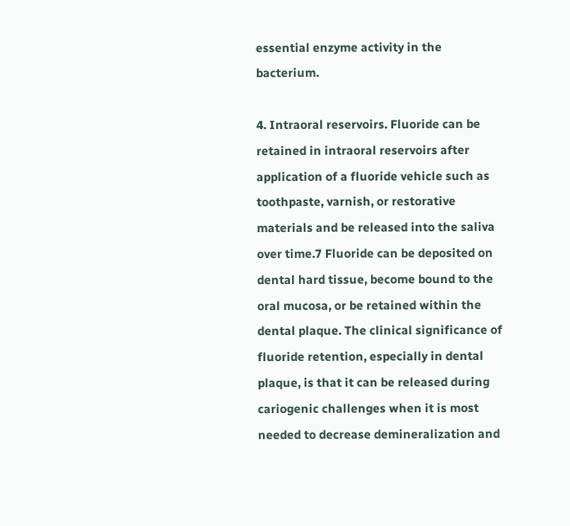essential enzyme activity in the bacterium.

4. Intraoral reservoirs. Fluoride can be retained in intraoral reservoirs after application of a fluoride vehicle such as toothpaste, varnish, or restorative materials and be released into the saliva over time.7 Fluoride can be deposited on dental hard tissue, become bound to the oral mucosa, or be retained within the dental plaque. The clinical significance of fluoride retention, especially in dental plaque, is that it can be released during cariogenic challenges when it is most needed to decrease demineralization and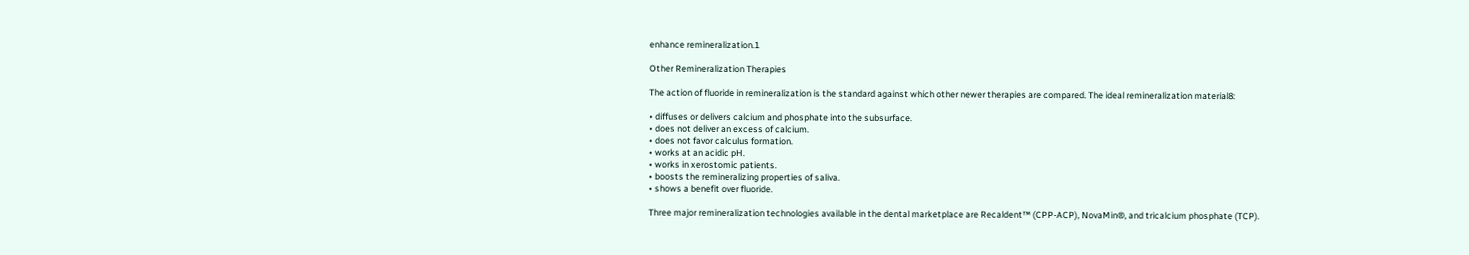enhance remineralization.1

Other Remineralization Therapies

The action of fluoride in remineralization is the standard against which other newer therapies are compared. The ideal remineralization material8:

• diffuses or delivers calcium and phosphate into the subsurface.
• does not deliver an excess of calcium.
• does not favor calculus formation.
• works at an acidic pH.
• works in xerostomic patients.
• boosts the remineralizing properties of saliva.
• shows a benefit over fluoride.

Three major remineralization technologies available in the dental marketplace are Recaldent™ (CPP-ACP), NovaMin®, and tricalcium phosphate (TCP).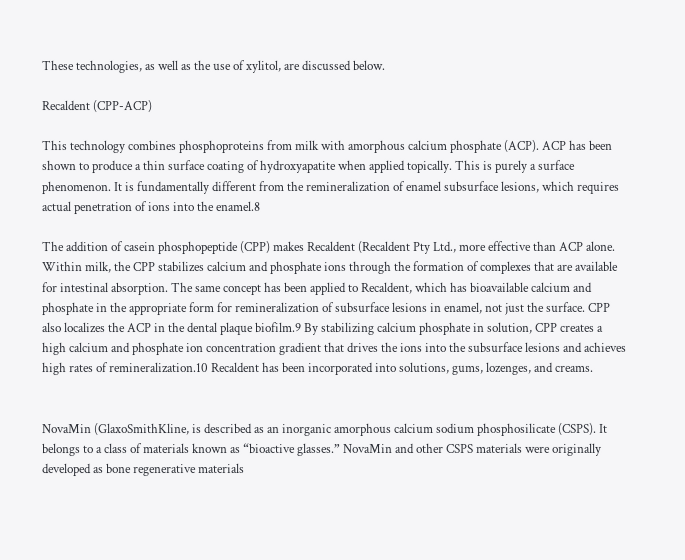These technologies, as well as the use of xylitol, are discussed below.

Recaldent (CPP-ACP)

This technology combines phosphoproteins from milk with amorphous calcium phosphate (ACP). ACP has been shown to produce a thin surface coating of hydroxyapatite when applied topically. This is purely a surface phenomenon. It is fundamentally different from the remineralization of enamel subsurface lesions, which requires actual penetration of ions into the enamel.8

The addition of casein phosphopeptide (CPP) makes Recaldent (Recaldent Pty Ltd., more effective than ACP alone. Within milk, the CPP stabilizes calcium and phosphate ions through the formation of complexes that are available for intestinal absorption. The same concept has been applied to Recaldent, which has bioavailable calcium and phosphate in the appropriate form for remineralization of subsurface lesions in enamel, not just the surface. CPP also localizes the ACP in the dental plaque biofilm.9 By stabilizing calcium phosphate in solution, CPP creates a high calcium and phosphate ion concentration gradient that drives the ions into the subsurface lesions and achieves high rates of remineralization.10 Recaldent has been incorporated into solutions, gums, lozenges, and creams.


NovaMin (GlaxoSmithKline, is described as an inorganic amorphous calcium sodium phosphosilicate (CSPS). It belongs to a class of materials known as “bioactive glasses.” NovaMin and other CSPS materials were originally developed as bone regenerative materials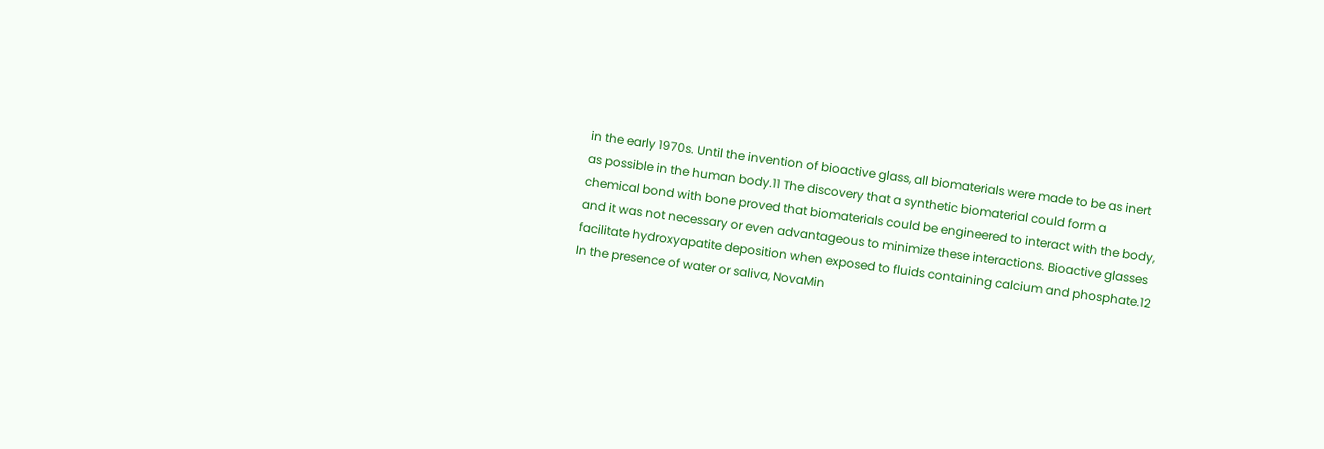in the early 1970s. Until the invention of bioactive glass, all biomaterials were made to be as inert as possible in the human body.11 The discovery that a synthetic biomaterial could form a chemical bond with bone proved that biomaterials could be engineered to interact with the body, and it was not necessary or even advantageous to minimize these interactions. Bioactive glasses facilitate hydroxyapatite deposition when exposed to fluids containing calcium and phosphate.12 In the presence of water or saliva, NovaMin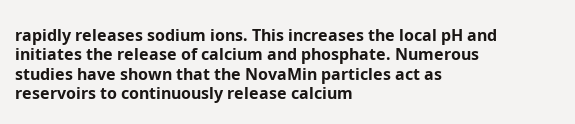rapidly releases sodium ions. This increases the local pH and initiates the release of calcium and phosphate. Numerous studies have shown that the NovaMin particles act as reservoirs to continuously release calcium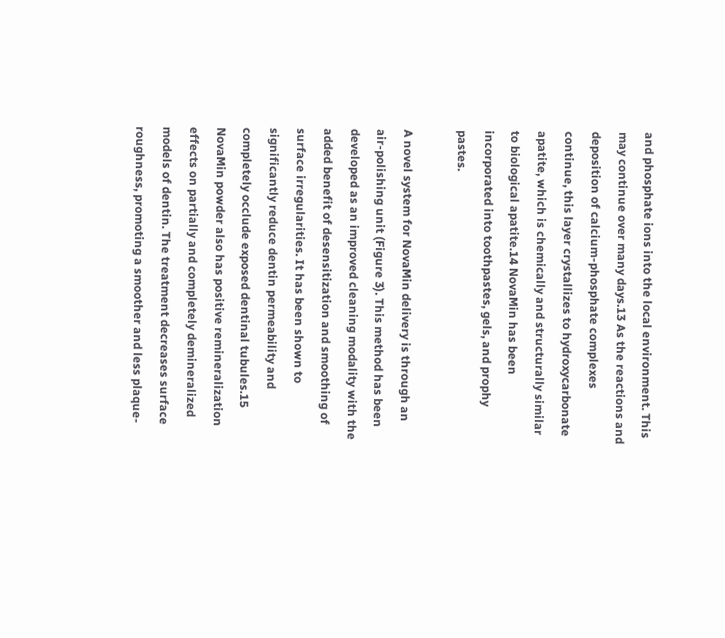and phosphate ions into the local environment. This may continue over many days.13 As the reactions and deposition of calcium-phosphate complexes continue, this layer crystallizes to hydroxycarbonate apatite, which is chemically and structurally similar to biological apatite.14 NovaMin has been incorporated into toothpastes, gels, and prophy pastes.

A novel system for NovaMin delivery is through an air-polishing unit (Figure 3). This method has been developed as an improved cleaning modality with the added benefit of desensitization and smoothing of surface irregularities. It has been shown to significantly reduce dentin permeability and completely occlude exposed dentinal tubules.15 NovaMin powder also has positive remineralization effects on partially and completely demineralized models of dentin. The treatment decreases surface roughness, promoting a smoother and less plaque-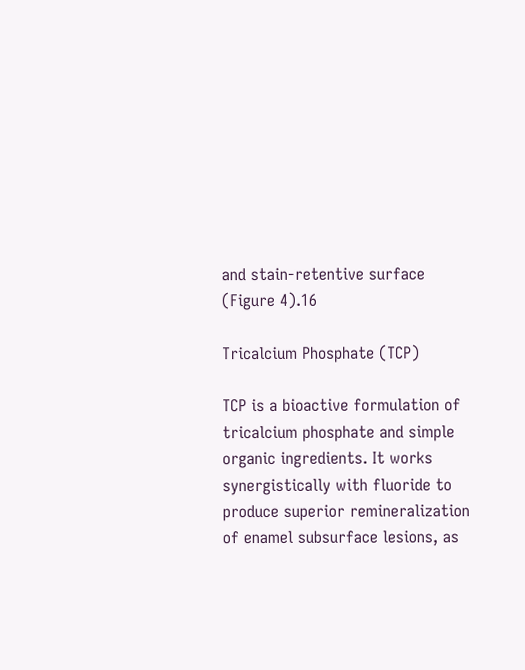and stain-retentive surface (Figure 4).16

Tricalcium Phosphate (TCP)

TCP is a bioactive formulation of tricalcium phosphate and simple organic ingredients. It works synergistically with fluoride to produce superior remineralization of enamel subsurface lesions, as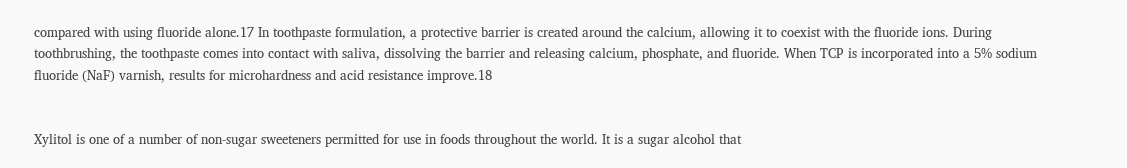compared with using fluoride alone.17 In toothpaste formulation, a protective barrier is created around the calcium, allowing it to coexist with the fluoride ions. During toothbrushing, the toothpaste comes into contact with saliva, dissolving the barrier and releasing calcium, phosphate, and fluoride. When TCP is incorporated into a 5% sodium fluoride (NaF) varnish, results for microhardness and acid resistance improve.18


Xylitol is one of a number of non-sugar sweeteners permitted for use in foods throughout the world. It is a sugar alcohol that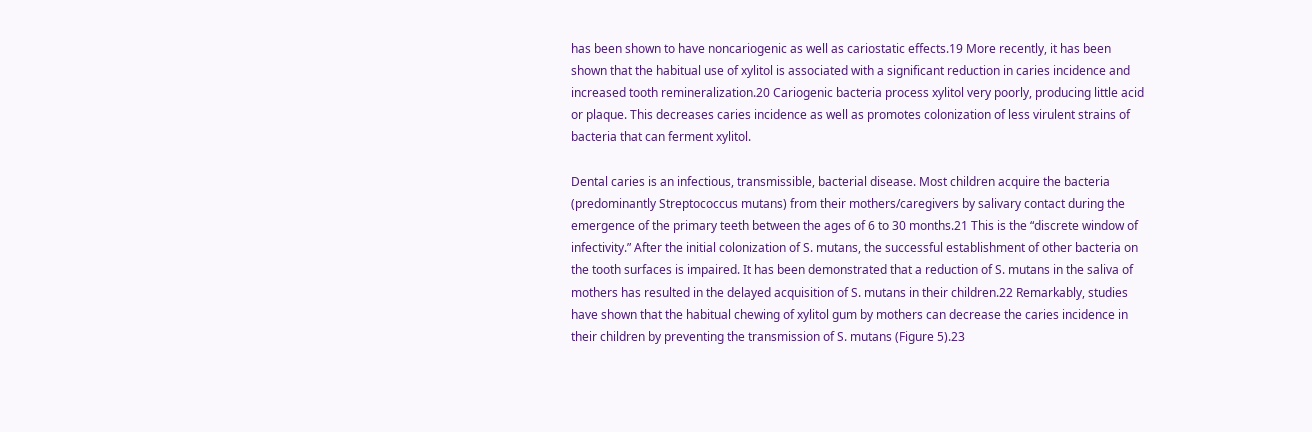has been shown to have noncariogenic as well as cariostatic effects.19 More recently, it has been shown that the habitual use of xylitol is associated with a significant reduction in caries incidence and increased tooth remineralization.20 Cariogenic bacteria process xylitol very poorly, producing little acid or plaque. This decreases caries incidence as well as promotes colonization of less virulent strains of bacteria that can ferment xylitol.

Dental caries is an infectious, transmissible, bacterial disease. Most children acquire the bacteria (predominantly Streptococcus mutans) from their mothers/caregivers by salivary contact during the emergence of the primary teeth between the ages of 6 to 30 months.21 This is the “discrete window of infectivity.” After the initial colonization of S. mutans, the successful establishment of other bacteria on the tooth surfaces is impaired. It has been demonstrated that a reduction of S. mutans in the saliva of mothers has resulted in the delayed acquisition of S. mutans in their children.22 Remarkably, studies have shown that the habitual chewing of xylitol gum by mothers can decrease the caries incidence in their children by preventing the transmission of S. mutans (Figure 5).23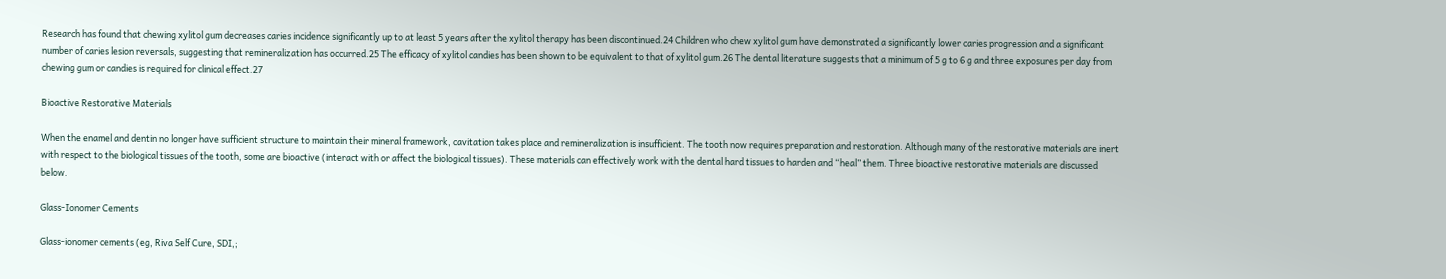Research has found that chewing xylitol gum decreases caries incidence significantly up to at least 5 years after the xylitol therapy has been discontinued.24 Children who chew xylitol gum have demonstrated a significantly lower caries progression and a significant number of caries lesion reversals, suggesting that remineralization has occurred.25 The efficacy of xylitol candies has been shown to be equivalent to that of xylitol gum.26 The dental literature suggests that a minimum of 5 g to 6 g and three exposures per day from chewing gum or candies is required for clinical effect.27

Bioactive Restorative Materials

When the enamel and dentin no longer have sufficient structure to maintain their mineral framework, cavitation takes place and remineralization is insufficient. The tooth now requires preparation and restoration. Although many of the restorative materials are inert with respect to the biological tissues of the tooth, some are bioactive (interact with or affect the biological tissues). These materials can effectively work with the dental hard tissues to harden and “heal” them. Three bioactive restorative materials are discussed below.

Glass-Ionomer Cements

Glass-ionomer cements (eg, Riva Self Cure, SDI,;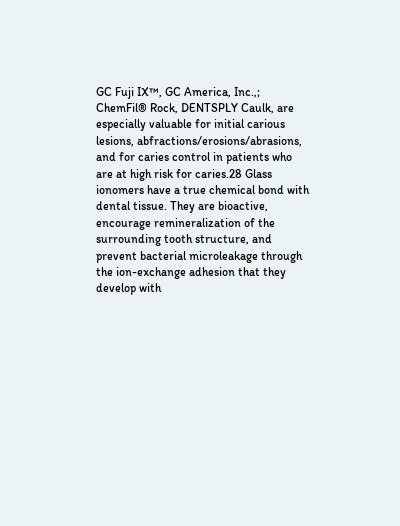GC Fuji IX™, GC America, Inc.,; ChemFil® Rock, DENTSPLY Caulk, are especially valuable for initial carious lesions, abfractions/erosions/abrasions, and for caries control in patients who are at high risk for caries.28 Glass ionomers have a true chemical bond with dental tissue. They are bioactive, encourage remineralization of the surrounding tooth structure, and prevent bacterial microleakage through the ion-exchange adhesion that they develop with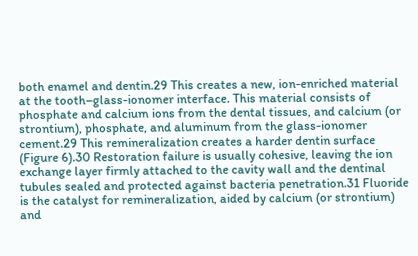both enamel and dentin.29 This creates a new, ion-enriched material at the tooth–glass-ionomer interface. This material consists of phosphate and calcium ions from the dental tissues, and calcium (or strontium), phosphate, and aluminum from the glass-ionomer cement.29 This remineralization creates a harder dentin surface (Figure 6).30 Restoration failure is usually cohesive, leaving the ion exchange layer firmly attached to the cavity wall and the dentinal tubules sealed and protected against bacteria penetration.31 Fluoride is the catalyst for remineralization, aided by calcium (or strontium) and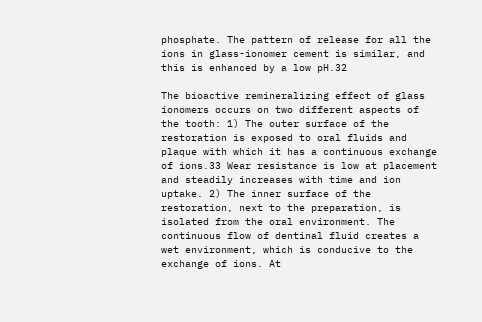phosphate. The pattern of release for all the ions in glass-ionomer cement is similar, and this is enhanced by a low pH.32

The bioactive remineralizing effect of glass ionomers occurs on two different aspects of the tooth: 1) The outer surface of the restoration is exposed to oral fluids and plaque with which it has a continuous exchange of ions.33 Wear resistance is low at placement and steadily increases with time and ion uptake. 2) The inner surface of the restoration, next to the preparation, is isolated from the oral environment. The continuous flow of dentinal fluid creates a wet environment, which is conducive to the exchange of ions. At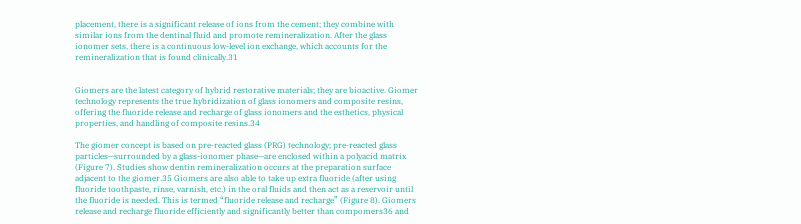placement, there is a significant release of ions from the cement; they combine with similar ions from the dentinal fluid and promote remineralization. After the glass ionomer sets, there is a continuous low-level ion exchange, which accounts for the remineralization that is found clinically.31


Giomers are the latest category of hybrid restorative materials; they are bioactive. Giomer technology represents the true hybridization of glass ionomers and composite resins, offering the fluoride release and recharge of glass ionomers and the esthetics, physical properties, and handling of composite resins.34

The giomer concept is based on pre-reacted glass (PRG) technology; pre-reacted glass particles—surrounded by a glass-ionomer phase—are enclosed within a polyacid matrix (Figure 7). Studies show dentin remineralization occurs at the preparation surface adjacent to the giomer.35 Giomers are also able to take up extra fluoride (after using fluoride toothpaste, rinse, varnish, etc.) in the oral fluids and then act as a reservoir until the fluoride is needed. This is termed “fluoride release and recharge” (Figure 8). Giomers release and recharge fluoride efficiently and significantly better than compomers36 and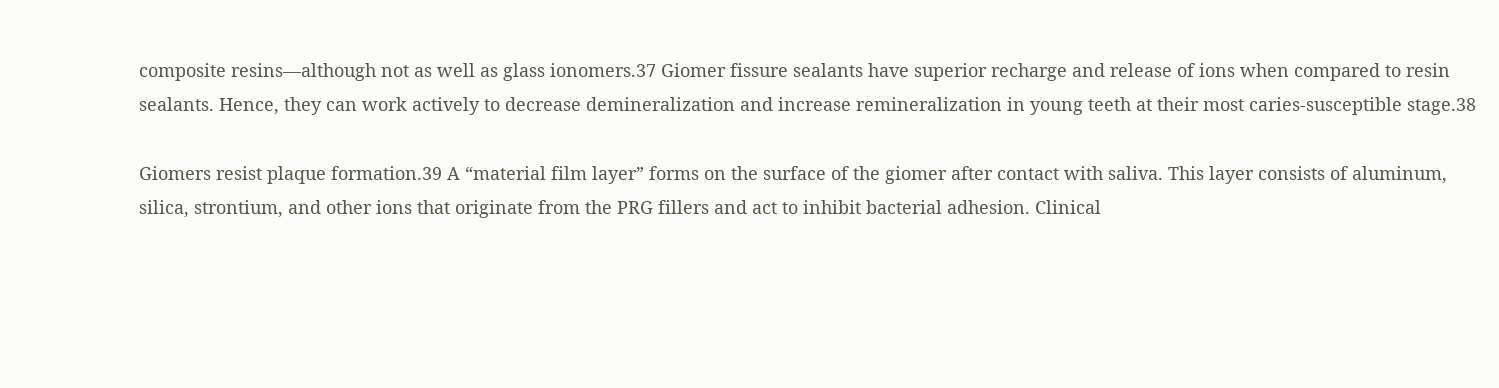composite resins—although not as well as glass ionomers.37 Giomer fissure sealants have superior recharge and release of ions when compared to resin sealants. Hence, they can work actively to decrease demineralization and increase remineralization in young teeth at their most caries-susceptible stage.38

Giomers resist plaque formation.39 A “material film layer” forms on the surface of the giomer after contact with saliva. This layer consists of aluminum, silica, strontium, and other ions that originate from the PRG fillers and act to inhibit bacterial adhesion. Clinical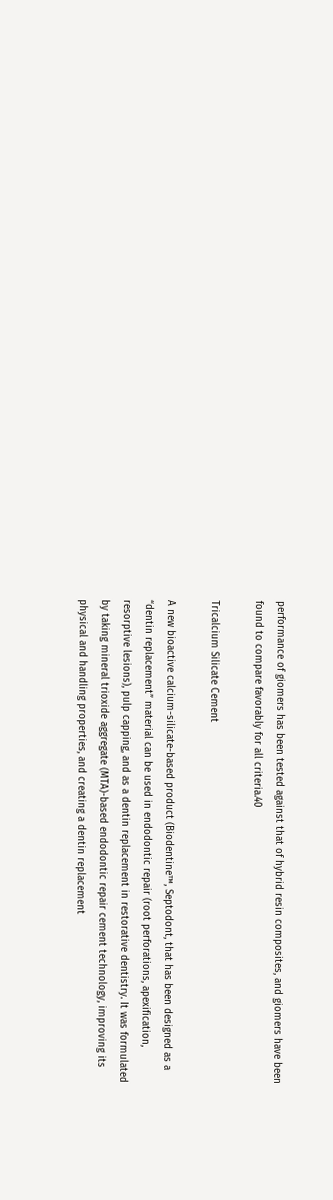performance of giomers has been tested against that of hybrid resin composites, and giomers have been found to compare favorably for all criteria.40

Tricalcium Silicate Cement

A new bioactive calcium-silicate-based product (Biodentine™, Septodont, that has been designed as a “dentin replacement” material can be used in endodontic repair (root perforations, apexification, resorptive lesions), pulp capping, and as a dentin replacement in restorative dentistry. It was formulated by taking mineral trioxide aggregate (MTA)-based endodontic repair cement technology, improving its physical and handling properties, and creating a dentin replacement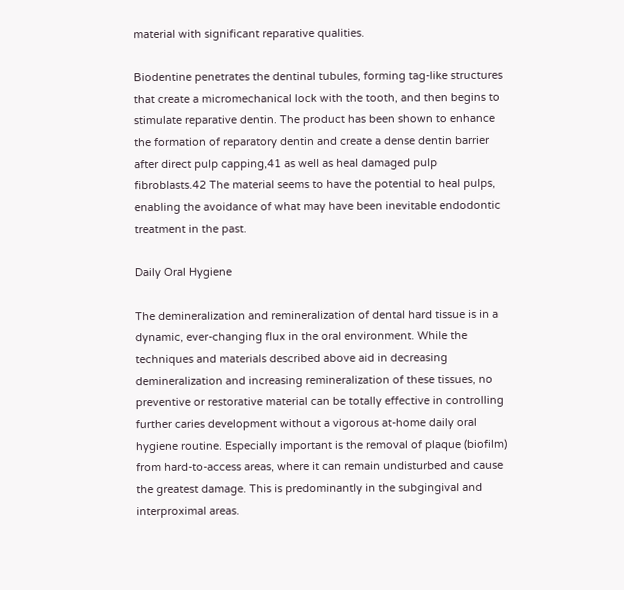material with significant reparative qualities.

Biodentine penetrates the dentinal tubules, forming tag-like structures that create a micromechanical lock with the tooth, and then begins to stimulate reparative dentin. The product has been shown to enhance the formation of reparatory dentin and create a dense dentin barrier after direct pulp capping,41 as well as heal damaged pulp fibroblasts.42 The material seems to have the potential to heal pulps, enabling the avoidance of what may have been inevitable endodontic treatment in the past.

Daily Oral Hygiene

The demineralization and remineralization of dental hard tissue is in a dynamic, ever-changing flux in the oral environment. While the techniques and materials described above aid in decreasing demineralization and increasing remineralization of these tissues, no preventive or restorative material can be totally effective in controlling further caries development without a vigorous at-home daily oral hygiene routine. Especially important is the removal of plaque (biofilm) from hard-to-access areas, where it can remain undisturbed and cause the greatest damage. This is predominantly in the subgingival and interproximal areas.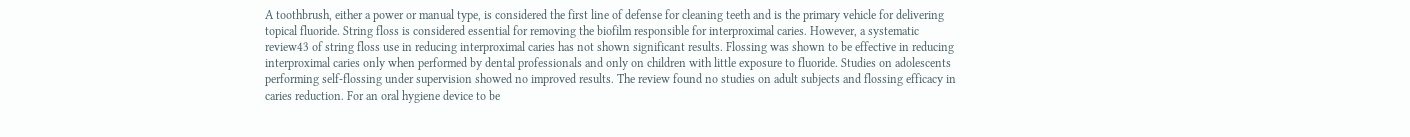A toothbrush, either a power or manual type, is considered the first line of defense for cleaning teeth and is the primary vehicle for delivering topical fluoride. String floss is considered essential for removing the biofilm responsible for interproximal caries. However, a systematic review43 of string floss use in reducing interproximal caries has not shown significant results. Flossing was shown to be effective in reducing interproximal caries only when performed by dental professionals and only on children with little exposure to fluoride. Studies on adolescents performing self-flossing under supervision showed no improved results. The review found no studies on adult subjects and flossing efficacy in caries reduction. For an oral hygiene device to be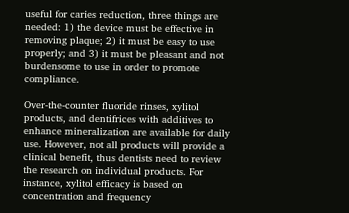useful for caries reduction, three things are needed: 1) the device must be effective in removing plaque; 2) it must be easy to use properly; and 3) it must be pleasant and not burdensome to use in order to promote compliance.

Over-the-counter fluoride rinses, xylitol products, and dentifrices with additives to enhance mineralization are available for daily use. However, not all products will provide a clinical benefit, thus dentists need to review the research on individual products. For instance, xylitol efficacy is based on concentration and frequency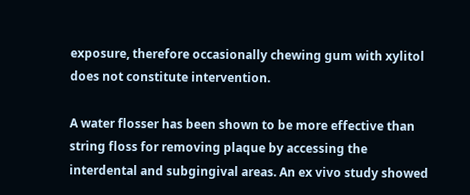exposure, therefore occasionally chewing gum with xylitol does not constitute intervention.

A water flosser has been shown to be more effective than string floss for removing plaque by accessing the interdental and subgingival areas. An ex vivo study showed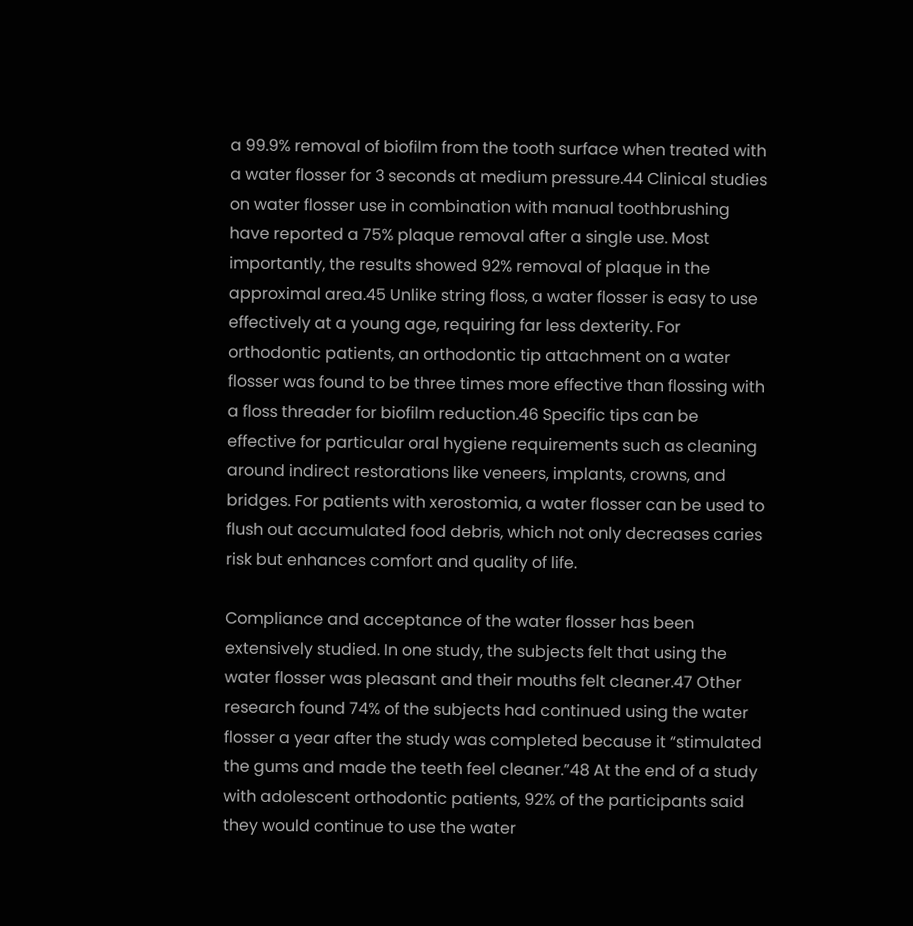a 99.9% removal of biofilm from the tooth surface when treated with a water flosser for 3 seconds at medium pressure.44 Clinical studies on water flosser use in combination with manual toothbrushing have reported a 75% plaque removal after a single use. Most importantly, the results showed 92% removal of plaque in the approximal area.45 Unlike string floss, a water flosser is easy to use effectively at a young age, requiring far less dexterity. For orthodontic patients, an orthodontic tip attachment on a water flosser was found to be three times more effective than flossing with a floss threader for biofilm reduction.46 Specific tips can be effective for particular oral hygiene requirements such as cleaning around indirect restorations like veneers, implants, crowns, and bridges. For patients with xerostomia, a water flosser can be used to flush out accumulated food debris, which not only decreases caries risk but enhances comfort and quality of life.

Compliance and acceptance of the water flosser has been extensively studied. In one study, the subjects felt that using the water flosser was pleasant and their mouths felt cleaner.47 Other research found 74% of the subjects had continued using the water flosser a year after the study was completed because it “stimulated the gums and made the teeth feel cleaner.”48 At the end of a study with adolescent orthodontic patients, 92% of the participants said they would continue to use the water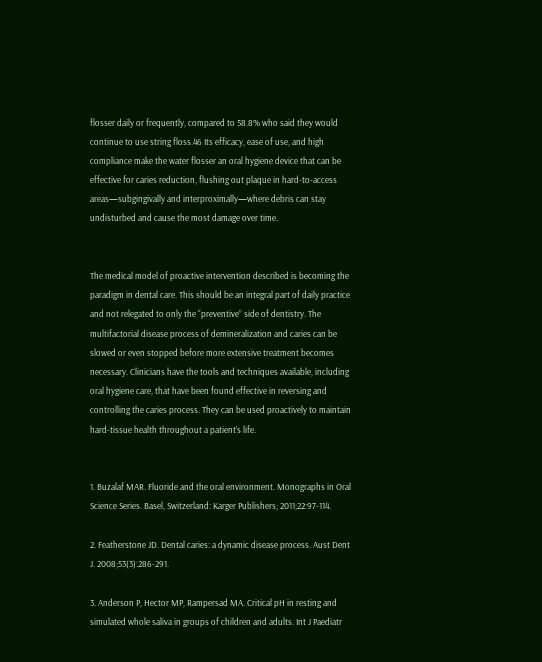flosser daily or frequently, compared to 58.8% who said they would continue to use string floss.46 Its efficacy, ease of use, and high compliance make the water flosser an oral hygiene device that can be effective for caries reduction, flushing out plaque in hard-to-access areas—subgingivally and interproximally—where debris can stay undisturbed and cause the most damage over time.


The medical model of proactive intervention described is becoming the paradigm in dental care. This should be an integral part of daily practice and not relegated to only the “preventive” side of dentistry. The multifactorial disease process of demineralization and caries can be slowed or even stopped before more extensive treatment becomes necessary. Clinicians have the tools and techniques available, including oral hygiene care, that have been found effective in reversing and controlling the caries process. They can be used proactively to maintain hard-tissue health throughout a patient’s life.


1. Buzalaf MAR. Fluoride and the oral environment. Monographs in Oral Science Series. Basel, Switzerland: Karger Publishers; 2011;22:97-114.

2. Featherstone JD. Dental caries: a dynamic disease process. Aust Dent J. 2008;53(3):286-291.

3. Anderson P, Hector MP, Rampersad MA. Critical pH in resting and simulated whole saliva in groups of children and adults. Int J Paediatr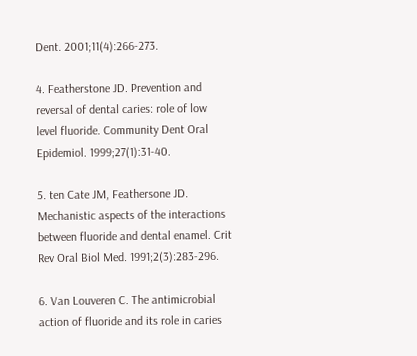Dent. 2001;11(4):266-273.

4. Featherstone JD. Prevention and reversal of dental caries: role of low level fluoride. Community Dent Oral Epidemiol. 1999;27(1):31-40.

5. ten Cate JM, Feathersone JD. Mechanistic aspects of the interactions between fluoride and dental enamel. Crit Rev Oral Biol Med. 1991;2(3):283-296.

6. Van Louveren C. The antimicrobial action of fluoride and its role in caries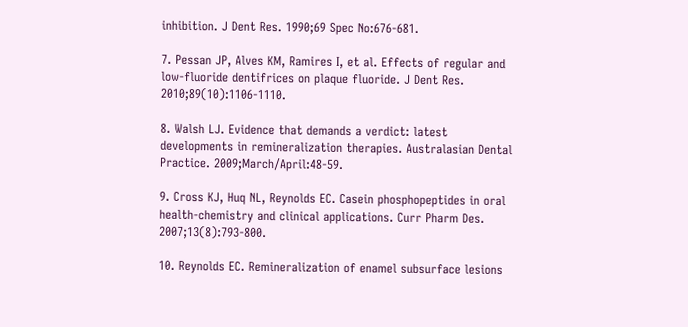inhibition. J Dent Res. 1990;69 Spec No:676-681.

7. Pessan JP, Alves KM, Ramires I, et al. Effects of regular and low-fluoride dentifrices on plaque fluoride. J Dent Res. 2010;89(10):1106-1110.

8. Walsh LJ. Evidence that demands a verdict: latest developments in remineralization therapies. Australasian Dental Practice. 2009;March/April:48-59.

9. Cross KJ, Huq NL, Reynolds EC. Casein phosphopeptides in oral health-chemistry and clinical applications. Curr Pharm Des. 2007;13(8):793-800.

10. Reynolds EC. Remineralization of enamel subsurface lesions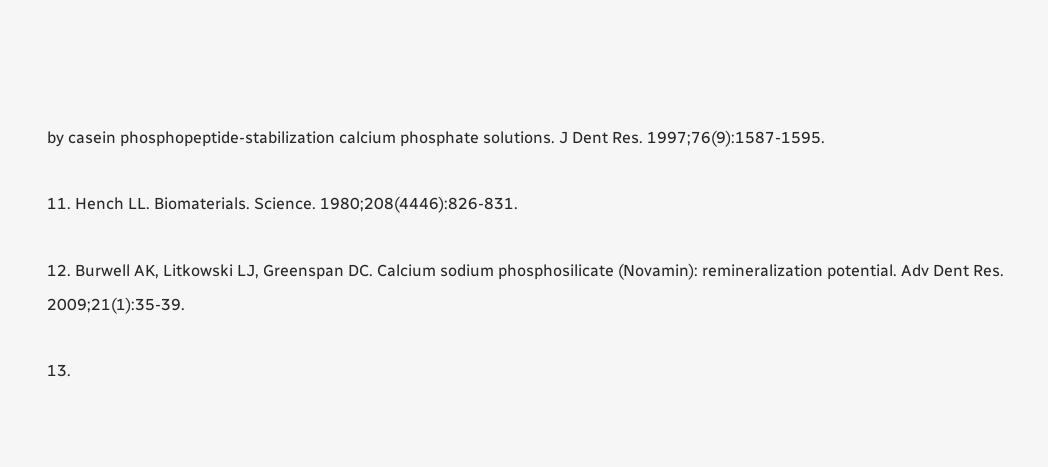by casein phosphopeptide-stabilization calcium phosphate solutions. J Dent Res. 1997;76(9):1587-1595.

11. Hench LL. Biomaterials. Science. 1980;208(4446):826-831.

12. Burwell AK, Litkowski LJ, Greenspan DC. Calcium sodium phosphosilicate (Novamin): remineralization potential. Adv Dent Res. 2009;21(1):35-39.

13.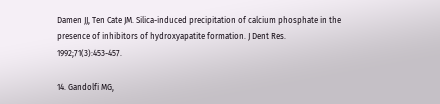Damen JJ, Ten Cate JM. Silica-induced precipitation of calcium phosphate in the presence of inhibitors of hydroxyapatite formation. J Dent Res. 1992;71(3):453-457.

14. Gandolfi MG,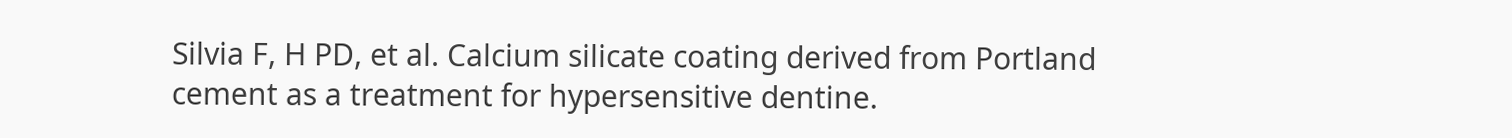Silvia F, H PD, et al. Calcium silicate coating derived from Portland cement as a treatment for hypersensitive dentine.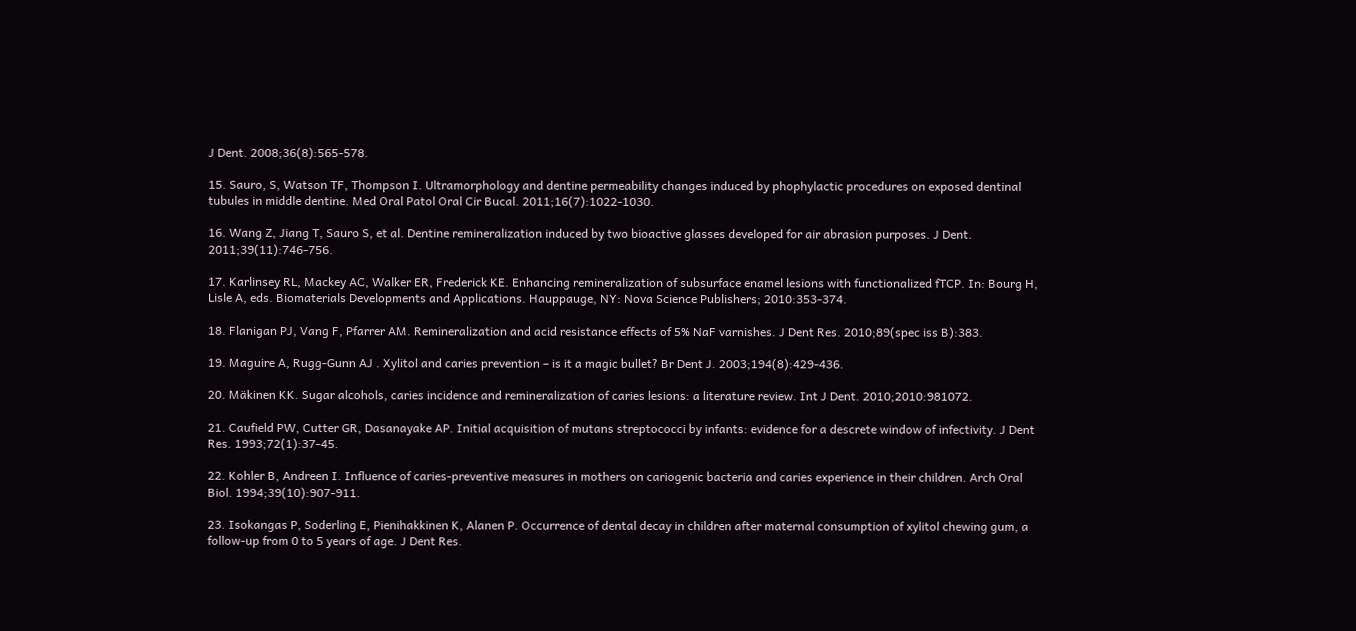J Dent. 2008;36(8):565-578.

15. Sauro, S, Watson TF, Thompson I. Ultramorphology and dentine permeability changes induced by phophylactic procedures on exposed dentinal tubules in middle dentine. Med Oral Patol Oral Cir Bucal. 2011;16(7):1022-1030.

16. Wang Z, Jiang T, Sauro S, et al. Dentine remineralization induced by two bioactive glasses developed for air abrasion purposes. J Dent. 2011;39(11):746-756.

17. Karlinsey RL, Mackey AC, Walker ER, Frederick KE. Enhancing remineralization of subsurface enamel lesions with functionalized fTCP. In: Bourg H, Lisle A, eds. Biomaterials Developments and Applications. Hauppauge, NY: Nova Science Publishers; 2010:353-374.

18. Flanigan PJ, Vang F, Pfarrer AM. Remineralization and acid resistance effects of 5% NaF varnishes. J Dent Res. 2010;89(spec iss B):383.

19. Maguire A, Rugg-Gunn AJ . Xylitol and caries prevention – is it a magic bullet? Br Dent J. 2003;194(8):429-436.

20. Mäkinen KK. Sugar alcohols, caries incidence and remineralization of caries lesions: a literature review. Int J Dent. 2010;2010:981072.

21. Caufield PW, Cutter GR, Dasanayake AP. Initial acquisition of mutans streptococci by infants: evidence for a descrete window of infectivity. J Dent Res. 1993;72(1):37-45.

22. Kohler B, Andreen I. Influence of caries-preventive measures in mothers on cariogenic bacteria and caries experience in their children. Arch Oral Biol. 1994;39(10):907-911.

23. Isokangas P, Soderling E, Pienihakkinen K, Alanen P. Occurrence of dental decay in children after maternal consumption of xylitol chewing gum, a follow-up from 0 to 5 years of age. J Dent Res.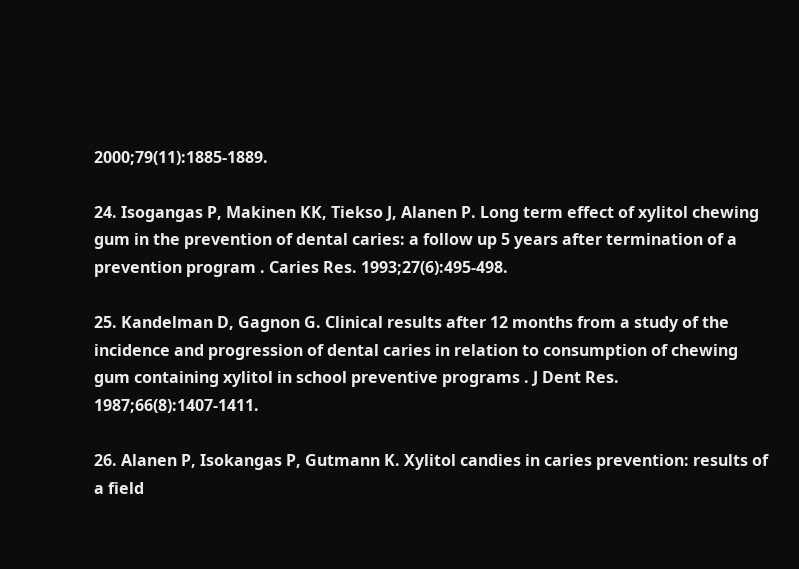2000;79(11):1885-1889.

24. Isogangas P, Makinen KK, Tiekso J, Alanen P. Long term effect of xylitol chewing gum in the prevention of dental caries: a follow up 5 years after termination of a prevention program . Caries Res. 1993;27(6):495-498.

25. Kandelman D, Gagnon G. Clinical results after 12 months from a study of the incidence and progression of dental caries in relation to consumption of chewing gum containing xylitol in school preventive programs . J Dent Res. 1987;66(8):1407-1411.

26. Alanen P, Isokangas P, Gutmann K. Xylitol candies in caries prevention: results of a field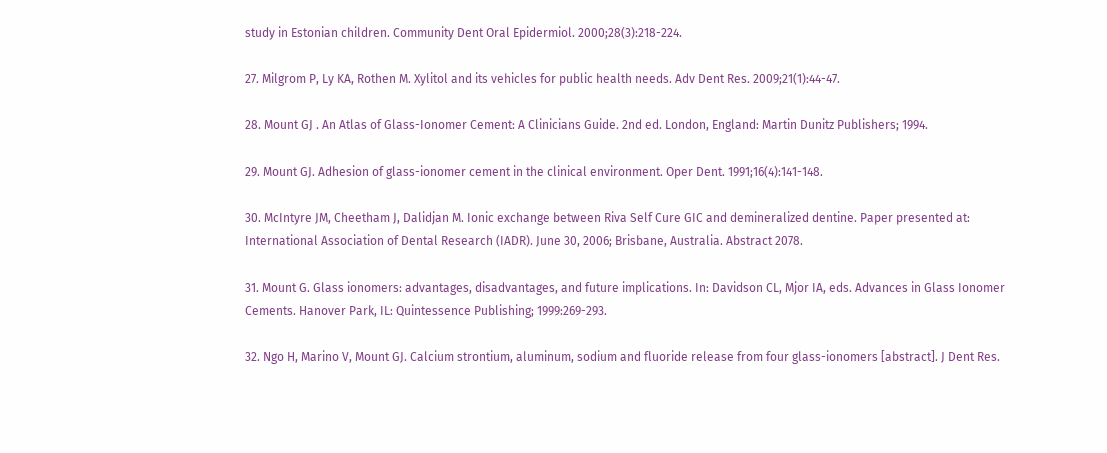study in Estonian children. Community Dent Oral Epidermiol. 2000;28(3):218-224.

27. Milgrom P, Ly KA, Rothen M. Xylitol and its vehicles for public health needs. Adv Dent Res. 2009;21(1):44-47.

28. Mount GJ . An Atlas of Glass-Ionomer Cement: A Clinicians Guide. 2nd ed. London, England: Martin Dunitz Publishers; 1994.

29. Mount GJ. Adhesion of glass-ionomer cement in the clinical environment. Oper Dent. 1991;16(4):141-148.

30. McIntyre JM, Cheetham J, Dalidjan M. Ionic exchange between Riva Self Cure GIC and demineralized dentine. Paper presented at: International Association of Dental Research (IADR). June 30, 2006; Brisbane, Australia. Abstract 2078.

31. Mount G. Glass ionomers: advantages, disadvantages, and future implications. In: Davidson CL, Mjor IA, eds. Advances in Glass Ionomer Cements. Hanover Park, IL: Quintessence Publishing; 1999:269-293.

32. Ngo H, Marino V, Mount GJ. Calcium strontium, aluminum, sodium and fluoride release from four glass-ionomers [abstract]. J Dent Res.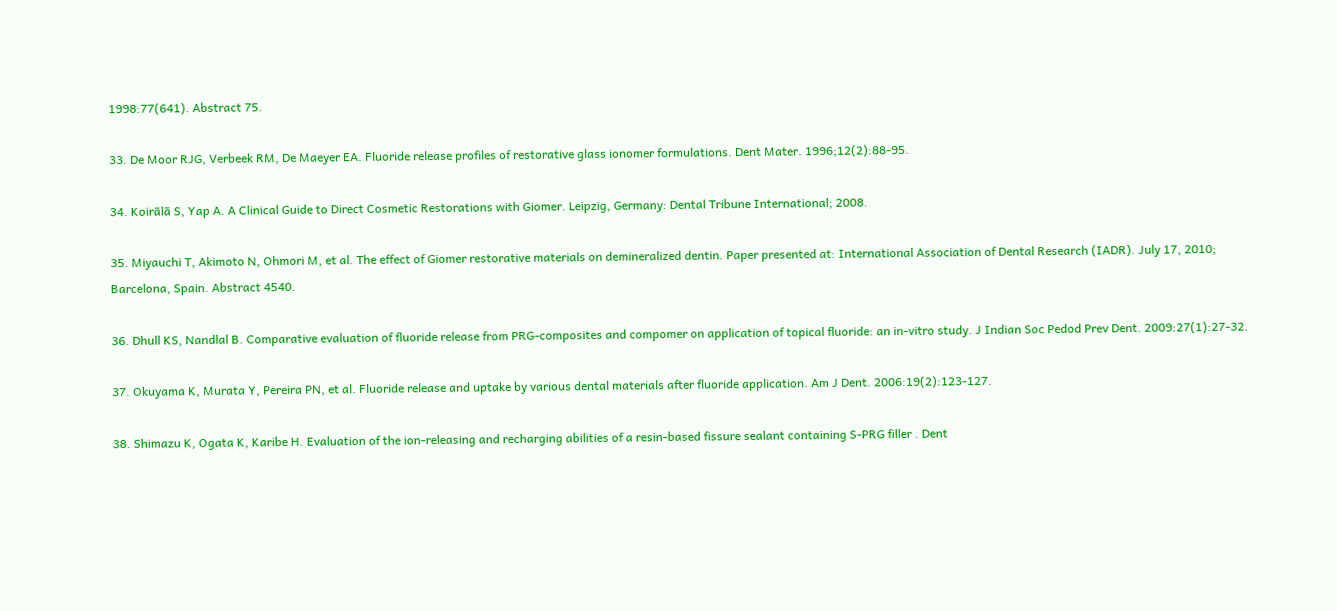1998:77(641). Abstract 75.

33. De Moor RJG, Verbeek RM, De Maeyer EA. Fluoride release profiles of restorative glass ionomer formulations. Dent Mater. 1996;12(2):88-95.

34. Koirālā S, Yap A. A Clinical Guide to Direct Cosmetic Restorations with Giomer. Leipzig, Germany: Dental Tribune International; 2008.

35. Miyauchi T, Akimoto N, Ohmori M, et al. The effect of Giomer restorative materials on demineralized dentin. Paper presented at: International Association of Dental Research (IADR). July 17, 2010; Barcelona, Spain. Abstract 4540.

36. Dhull KS, Nandlal B. Comparative evaluation of fluoride release from PRG-composites and compomer on application of topical fluoride: an in-vitro study. J Indian Soc Pedod Prev Dent. 2009:27(1):27-32.

37. Okuyama K, Murata Y, Pereira PN, et al. Fluoride release and uptake by various dental materials after fluoride application. Am J Dent. 2006:19(2):123-127.

38. Shimazu K, Ogata K, Karibe H. Evaluation of the ion-releasing and recharging abilities of a resin-based fissure sealant containing S-PRG filler . Dent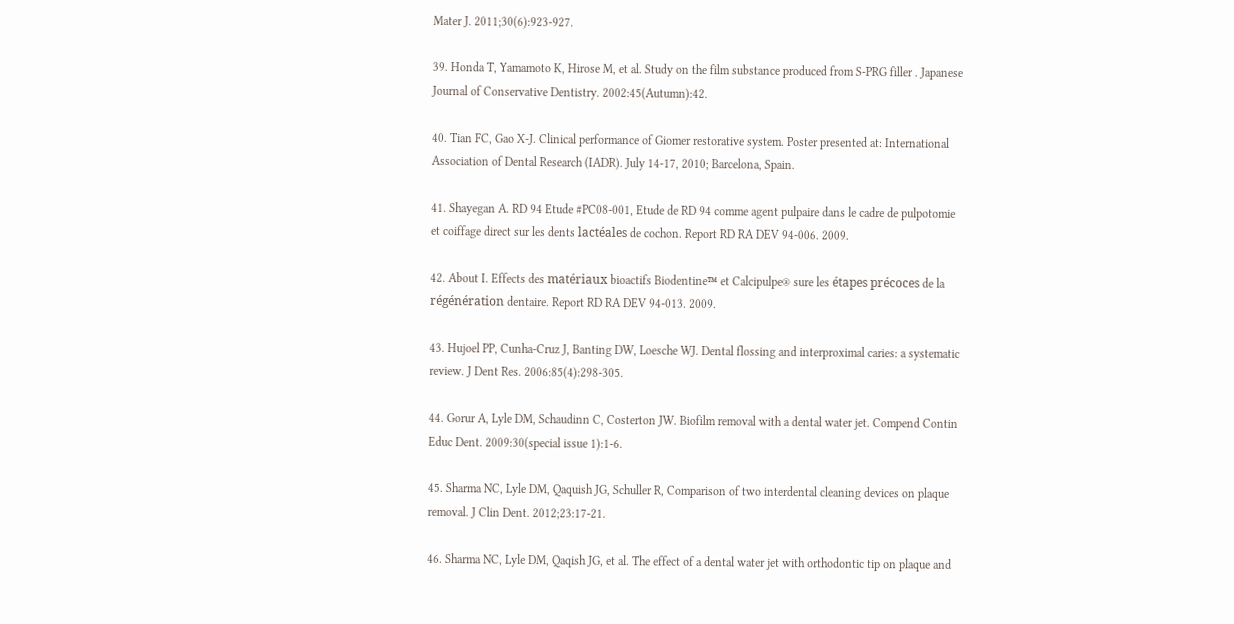Mater J. 2011;30(6):923-927.

39. Honda T, Yamamoto K, Hirose M, et al. Study on the film substance produced from S-PRG filler . Japanese Journal of Conservative Dentistry. 2002:45(Autumn):42.

40. Tian FC, Gao X-J. Clinical performance of Giomer restorative system. Poster presented at: International Association of Dental Research (IADR). July 14-17, 2010; Barcelona, Spain.

41. Shayegan A. RD 94 Etude #PC08-001, Etude de RD 94 comme agent pulpaire dans le cadre de pulpotomie et coiffage direct sur les dents lactéales de cochon. Report RD RA DEV 94-006. 2009.

42. About I. Effects des matériaux bioactifs Biodentine™ et Calcipulpe® sure les étapes précoces de la régénération dentaire. Report RD RA DEV 94-013. 2009.

43. Hujoel PP, Cunha-Cruz J, Banting DW, Loesche WJ. Dental flossing and interproximal caries: a systematic review. J Dent Res. 2006:85(4):298-305.

44. Gorur A, Lyle DM, Schaudinn C, Costerton JW. Biofilm removal with a dental water jet. Compend Contin Educ Dent. 2009:30(special issue 1):1-6.

45. Sharma NC, Lyle DM, Qaquish JG, Schuller R, Comparison of two interdental cleaning devices on plaque removal. J Clin Dent. 2012;23:17-21.

46. Sharma NC, Lyle DM, Qaqish JG, et al. The effect of a dental water jet with orthodontic tip on plaque and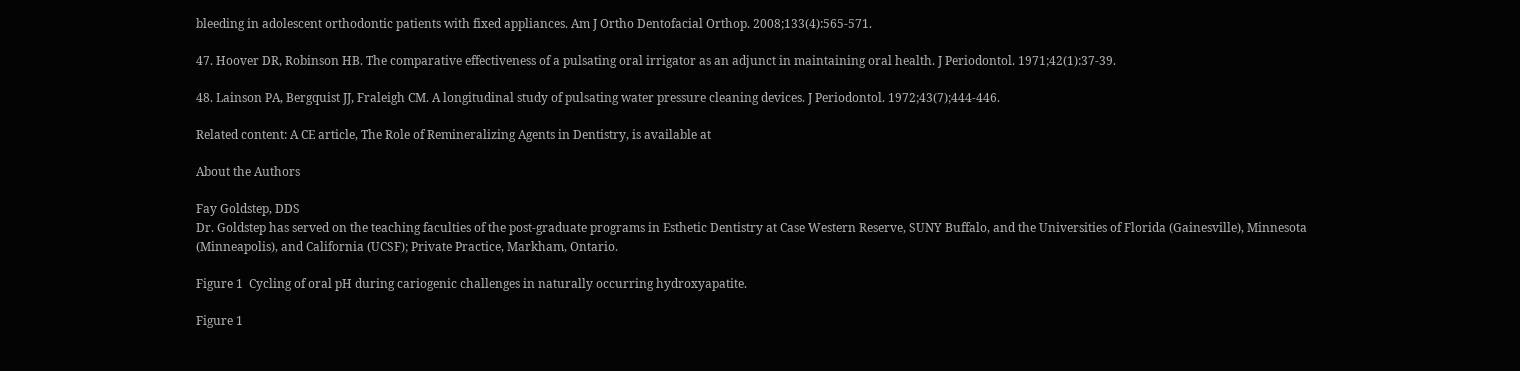bleeding in adolescent orthodontic patients with fixed appliances. Am J Ortho Dentofacial Orthop. 2008;133(4):565-571.

47. Hoover DR, Robinson HB. The comparative effectiveness of a pulsating oral irrigator as an adjunct in maintaining oral health. J Periodontol. 1971;42(1):37-39.

48. Lainson PA, Bergquist JJ, Fraleigh CM. A longitudinal study of pulsating water pressure cleaning devices. J Periodontol. 1972;43(7);444-446.

Related content: A CE article, The Role of Remineralizing Agents in Dentistry, is available at

About the Authors

Fay Goldstep, DDS
Dr. Goldstep has served on the teaching faculties of the post-graduate programs in Esthetic Dentistry at Case Western Reserve, SUNY Buffalo, and the Universities of Florida (Gainesville), Minnesota (Minneapolis), and California (UCSF); Private Practice, Markham, Ontario.

Figure 1  Cycling of oral pH during cariogenic challenges in naturally occurring hydroxyapatite.

Figure 1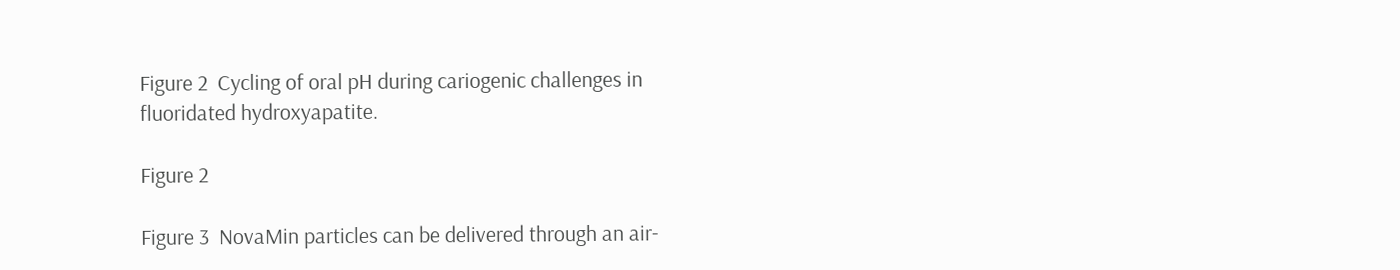Figure 2  Cycling of oral pH during cariogenic challenges in fluoridated hydroxyapatite.

Figure 2

Figure 3  NovaMin particles can be delivered through an air-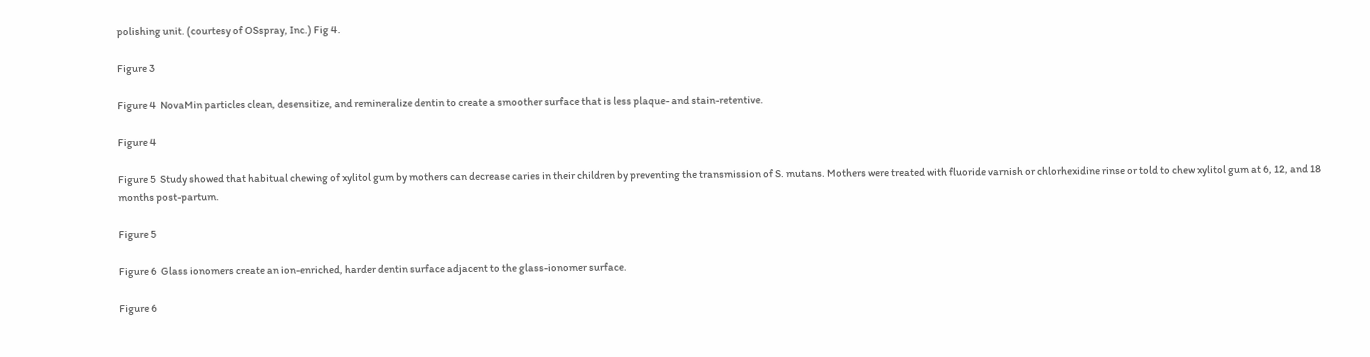polishing unit. (courtesy of OSspray, Inc.) Fig 4.

Figure 3

Figure 4  NovaMin particles clean, desensitize, and remineralize dentin to create a smoother surface that is less plaque- and stain-retentive.

Figure 4

Figure 5  Study showed that habitual chewing of xylitol gum by mothers can decrease caries in their children by preventing the transmission of S. mutans. Mothers were treated with fluoride varnish or chlorhexidine rinse or told to chew xylitol gum at 6, 12, and 18 months post-partum.

Figure 5

Figure 6  Glass ionomers create an ion-enriched, harder dentin surface adjacent to the glass-ionomer surface.

Figure 6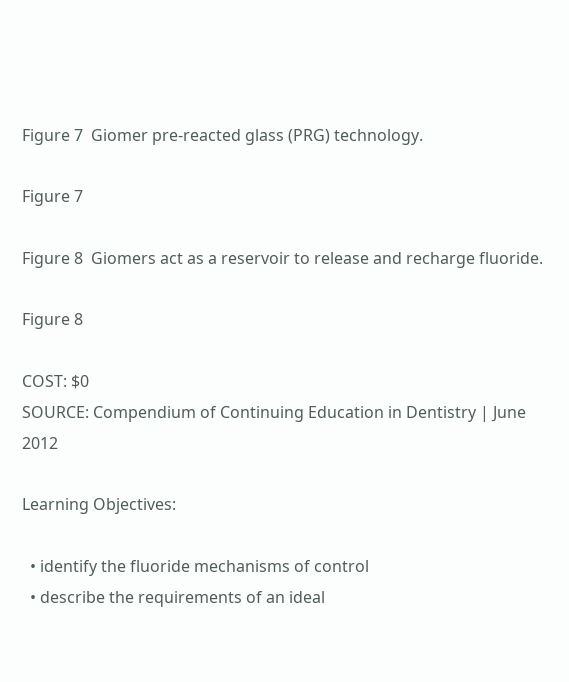Figure 7  Giomer pre-reacted glass (PRG) technology.

Figure 7

Figure 8  Giomers act as a reservoir to release and recharge fluoride.

Figure 8

COST: $0
SOURCE: Compendium of Continuing Education in Dentistry | June 2012

Learning Objectives:

  • identify the fluoride mechanisms of control
  • describe the requirements of an ideal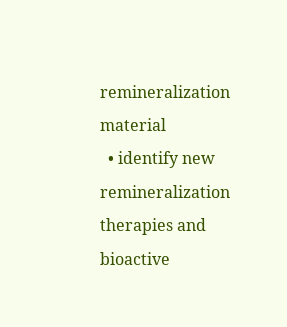remineralization material
  • identify new remineralization therapies and bioactive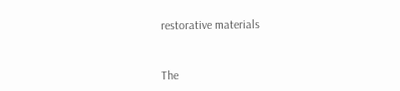restorative materials


The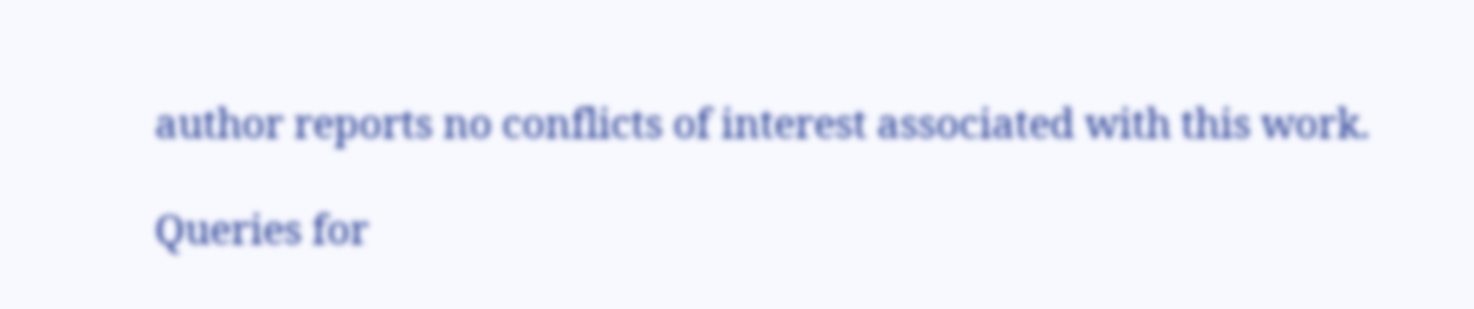author reports no conflicts of interest associated with this work.

Queries for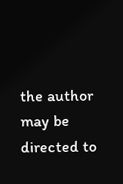the author may be directed to